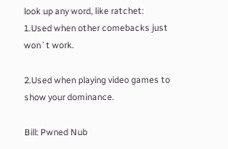look up any word, like ratchet:
1.Used when other comebacks just won`t work.

2.Used when playing video games to show your dominance.

Bill: Pwned Nub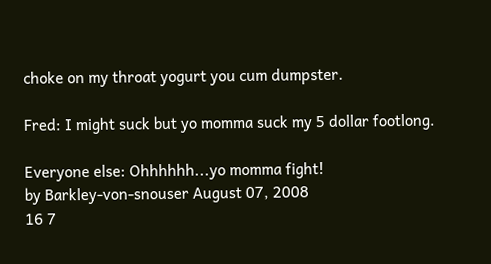choke on my throat yogurt you cum dumpster.

Fred: I might suck but yo momma suck my 5 dollar footlong.

Everyone else: Ohhhhhh...yo momma fight!
by Barkley-von-snouser August 07, 2008
16 7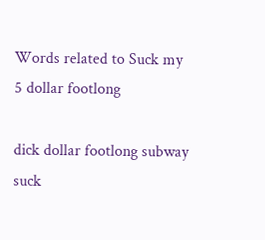Words related to Suck my 5 dollar footlong

dick dollar footlong subway suck